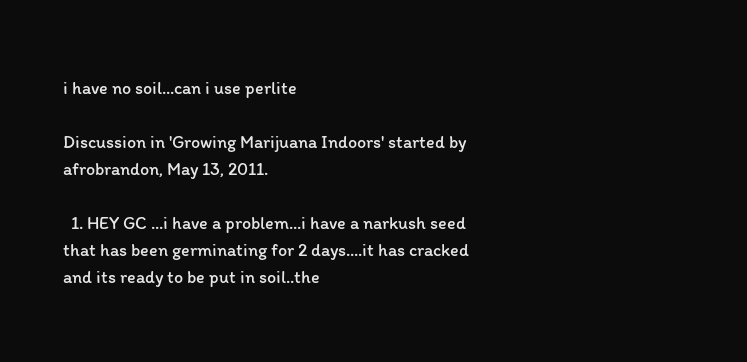i have no soil...can i use perlite

Discussion in 'Growing Marijuana Indoors' started by afrobrandon, May 13, 2011.

  1. HEY GC ...i have a problem...i have a narkush seed that has been germinating for 2 days....it has cracked and its ready to be put in soil..the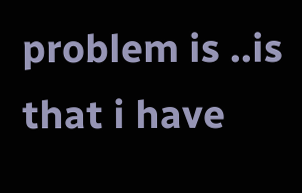problem is ..is that i have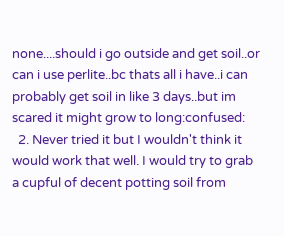none....should i go outside and get soil..or can i use perlite..bc thats all i have..i can probably get soil in like 3 days..but im scared it might grow to long:confused:
  2. Never tried it but I wouldn't think it would work that well. I would try to grab a cupful of decent potting soil from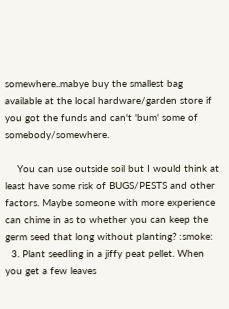somewhere..mabye buy the smallest bag available at the local hardware/garden store if you got the funds and can't 'bum' some of somebody/somewhere.

    You can use outside soil but I would think at least have some risk of BUGS/PESTS and other factors. Maybe someone with more experience can chime in as to whether you can keep the germ seed that long without planting? :smoke:
  3. Plant seedling in a jiffy peat pellet. When you get a few leaves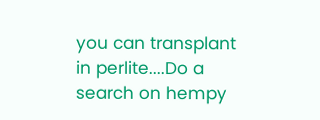you can transplant in perlite....Do a search on hempy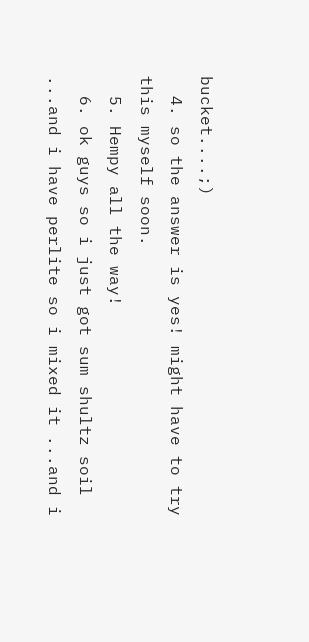bucket....;)
  4. so the answer is yes! might have to try this myself soon.
  5. Hempy all the way!
  6. ok guys so i just got sum shultz soil ...and i have perlite so i mixed it ...and i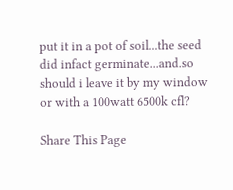put it in a pot of soil...the seed did infact germinate...and.so should i leave it by my window or with a 100watt 6500k cfl?

Share This Page